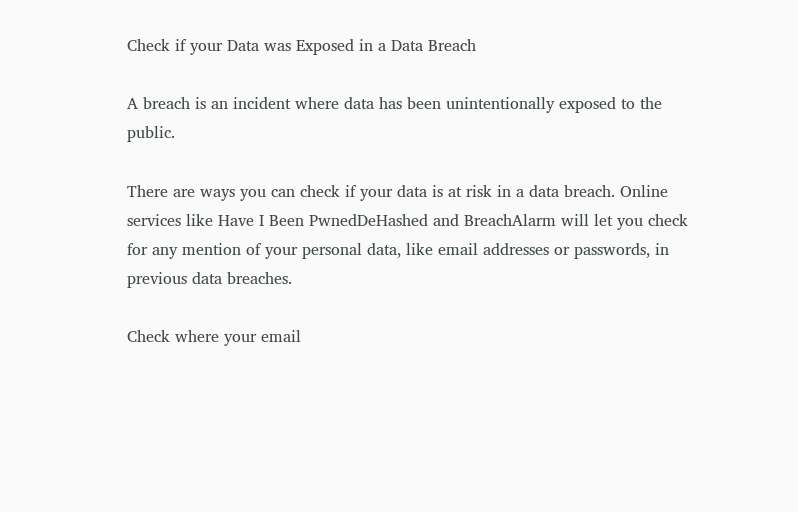Check if your Data was Exposed in a Data Breach

A breach is an incident where data has been unintentionally exposed to the public.

There are ways you can check if your data is at risk in a data breach. Online services like Have I Been PwnedDeHashed and BreachAlarm will let you check for any mention of your personal data, like email addresses or passwords, in previous data breaches.

Check where your email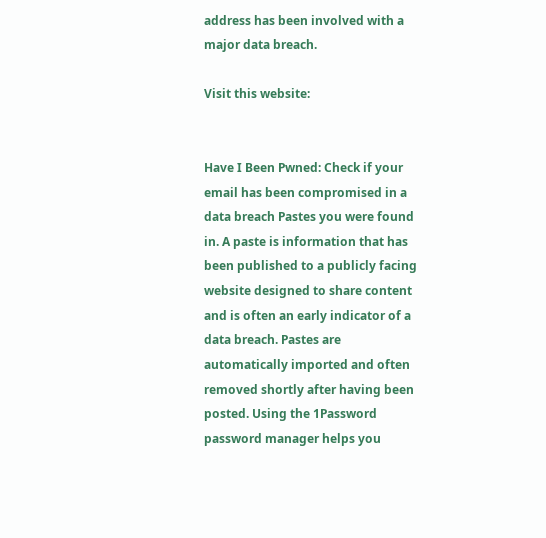address has been involved with a major data breach.

Visit this website:


Have I Been Pwned: Check if your email has been compromised in a data breach Pastes you were found in. A paste is information that has been published to a publicly facing website designed to share content and is often an early indicator of a data breach. Pastes are automatically imported and often removed shortly after having been posted. Using the 1Password password manager helps you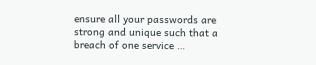ensure all your passwords are strong and unique such that a breach of one service …